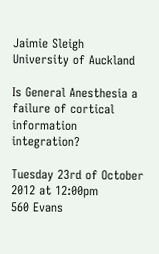Jaimie Sleigh
University of Auckland

Is General Anesthesia a failure of cortical information integration?

Tuesday 23rd of October 2012 at 12:00pm
560 Evans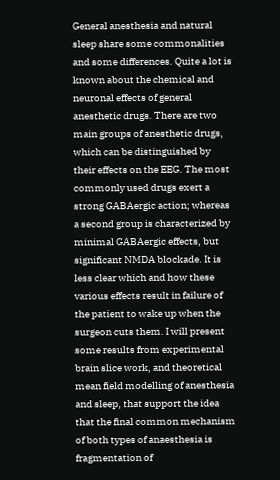General anesthesia and natural sleep share some commonalities and some differences. Quite a lot is known about the chemical and neuronal effects of general anesthetic drugs. There are two main groups of anesthetic drugs, which can be distinguished by their effects on the EEG. The most commonly used drugs exert a strong GABAergic action; whereas a second group is characterized by minimal GABAergic effects, but significant NMDA blockade. It is less clear which and how these various effects result in failure of the patient to wake up when the surgeon cuts them. I will present some results from experimental brain slice work, and theoretical mean field modelling of anesthesia and sleep, that support the idea that the final common mechanism of both types of anaesthesia is fragmentation of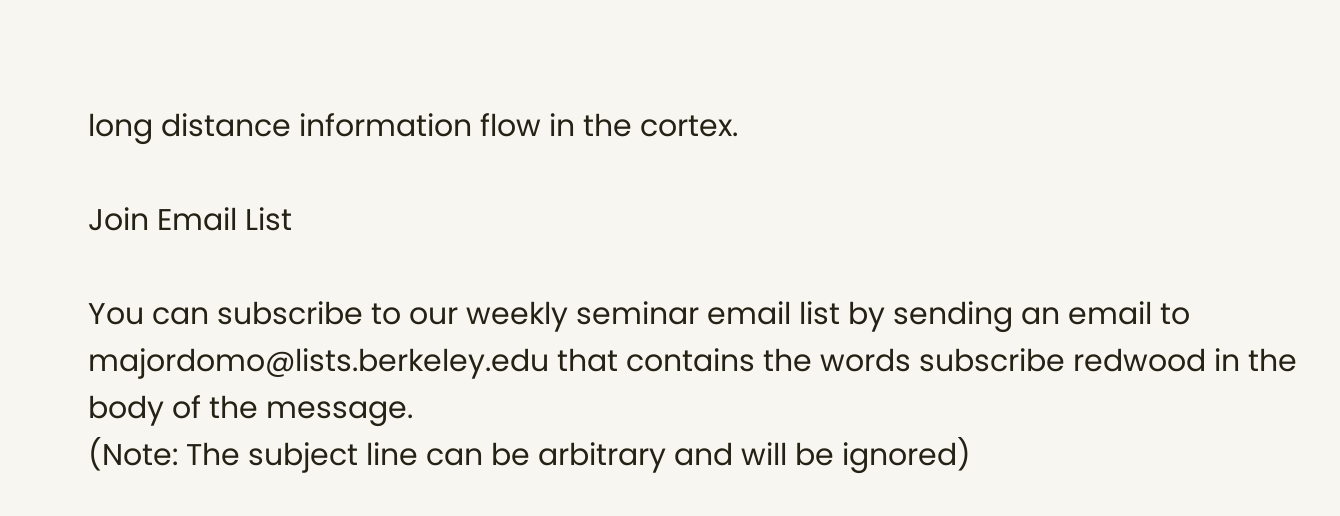long distance information flow in the cortex.

Join Email List

You can subscribe to our weekly seminar email list by sending an email to majordomo@lists.berkeley.edu that contains the words subscribe redwood in the body of the message.
(Note: The subject line can be arbitrary and will be ignored)